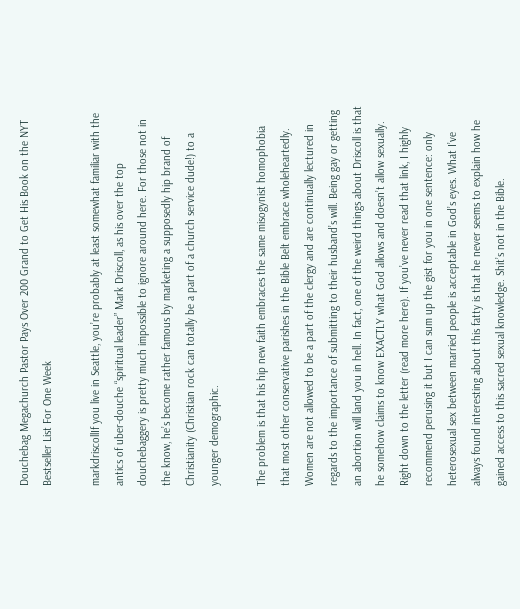Douchebag Megachurch Pastor Pays Over 200 Grand to Get His Book on the NYT Bestseller List For One Week

markdriscollIf you live in Seattle, you’re probably at least somewhat familiar with the antics of uber-douche “spiritual leader” Mark Driscoll, as his over the top douchebaggery is pretty much impossible to ignore around here. For those not in the know, he’s become rather famous by marketing a supposedly hip brand of Christianity (Christian rock can totally be a part of a church service dude!) to a younger demographic.

The problem is that his hip new faith embraces the same misogynist homophobia that most other conservative parishes in the Bible Belt embrace wholeheartedly. Women are not allowed to be a part of the clergy and are continually lectured in regards to the importance of submitting to their husband’s will. Being gay or getting an abortion will land you in hell. In fact, one of the weird things about Driscoll is that he somehow claims to know EXACTLY what God allows and doesn’t allow sexually. Right down to the letter (read more here). If you’ve never read that link, I highly recommend perusing it but I can sum up the gist for you in one sentence: only heterosexual sex between married people is acceptable in God’s eyes. What I’ve always found interesting about this fatty is that he never seems to explain how he gained access to this sacred sexual knowledge. Shit’s not in the Bible.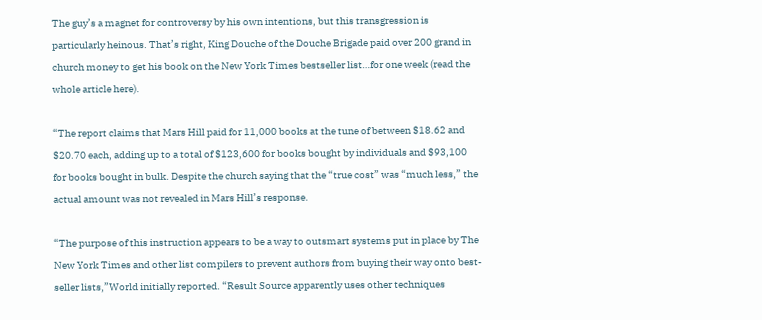The guy’s a magnet for controversy by his own intentions, but this transgression is particularly heinous. That’s right, King Douche of the Douche Brigade paid over 200 grand in church money to get his book on the New York Times bestseller list…for one week (read the whole article here).

“The report claims that Mars Hill paid for 11,000 books at the tune of between $18.62 and $20.70 each, adding up to a total of $123,600 for books bought by individuals and $93,100 for books bought in bulk. Despite the church saying that the “true cost” was “much less,” the actual amount was not revealed in Mars Hill’s response.

“The purpose of this instruction appears to be a way to outsmart systems put in place by The New York Times and other list compilers to prevent authors from buying their way onto best-seller lists,”World initially reported. “Result Source apparently uses other techniques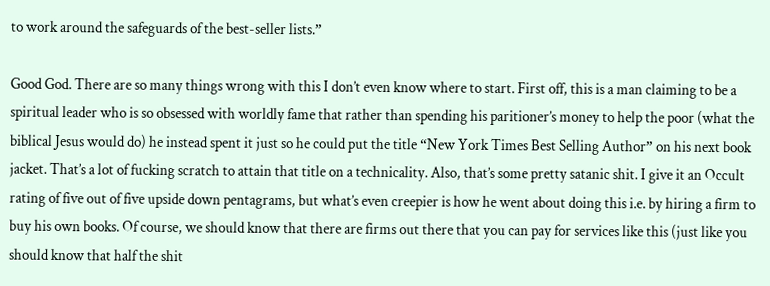to work around the safeguards of the best-seller lists.”

Good God. There are so many things wrong with this I don’t even know where to start. First off, this is a man claiming to be a spiritual leader who is so obsessed with worldly fame that rather than spending his paritioner’s money to help the poor (what the biblical Jesus would do) he instead spent it just so he could put the title “New York Times Best Selling Author” on his next book jacket. That’s a lot of fucking scratch to attain that title on a technicality. Also, that’s some pretty satanic shit. I give it an Occult rating of five out of five upside down pentagrams, but what’s even creepier is how he went about doing this i.e. by hiring a firm to buy his own books. Of course, we should know that there are firms out there that you can pay for services like this (just like you should know that half the shit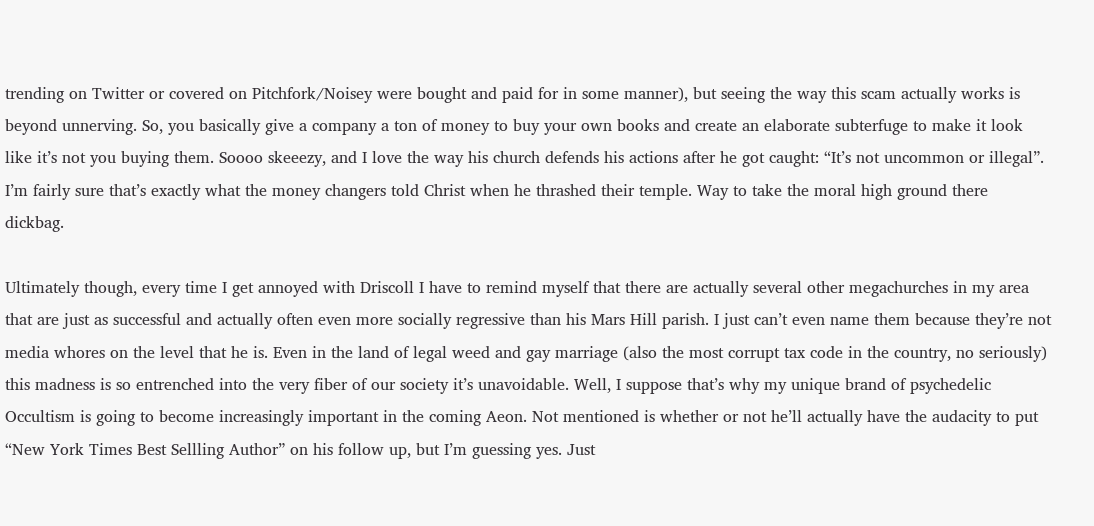trending on Twitter or covered on Pitchfork/Noisey were bought and paid for in some manner), but seeing the way this scam actually works is beyond unnerving. So, you basically give a company a ton of money to buy your own books and create an elaborate subterfuge to make it look like it’s not you buying them. Soooo skeeezy, and I love the way his church defends his actions after he got caught: “It’s not uncommon or illegal”. I’m fairly sure that’s exactly what the money changers told Christ when he thrashed their temple. Way to take the moral high ground there dickbag.

Ultimately though, every time I get annoyed with Driscoll I have to remind myself that there are actually several other megachurches in my area that are just as successful and actually often even more socially regressive than his Mars Hill parish. I just can’t even name them because they’re not media whores on the level that he is. Even in the land of legal weed and gay marriage (also the most corrupt tax code in the country, no seriously) this madness is so entrenched into the very fiber of our society it’s unavoidable. Well, I suppose that’s why my unique brand of psychedelic Occultism is going to become increasingly important in the coming Aeon. Not mentioned is whether or not he’ll actually have the audacity to put “New York Times Best Sellling Author” on his follow up, but I’m guessing yes. Just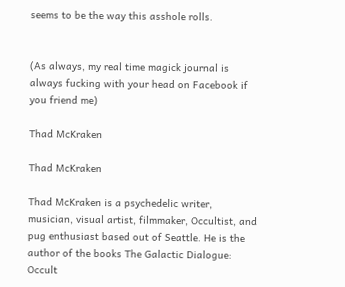seems to be the way this asshole rolls.


(As always, my real time magick journal is always fucking with your head on Facebook if you friend me)

Thad McKraken

Thad McKraken

Thad McKraken is a psychedelic writer, musician, visual artist, filmmaker, Occultist, and pug enthusiast based out of Seattle. He is the author of the books The Galactic Dialogue: Occult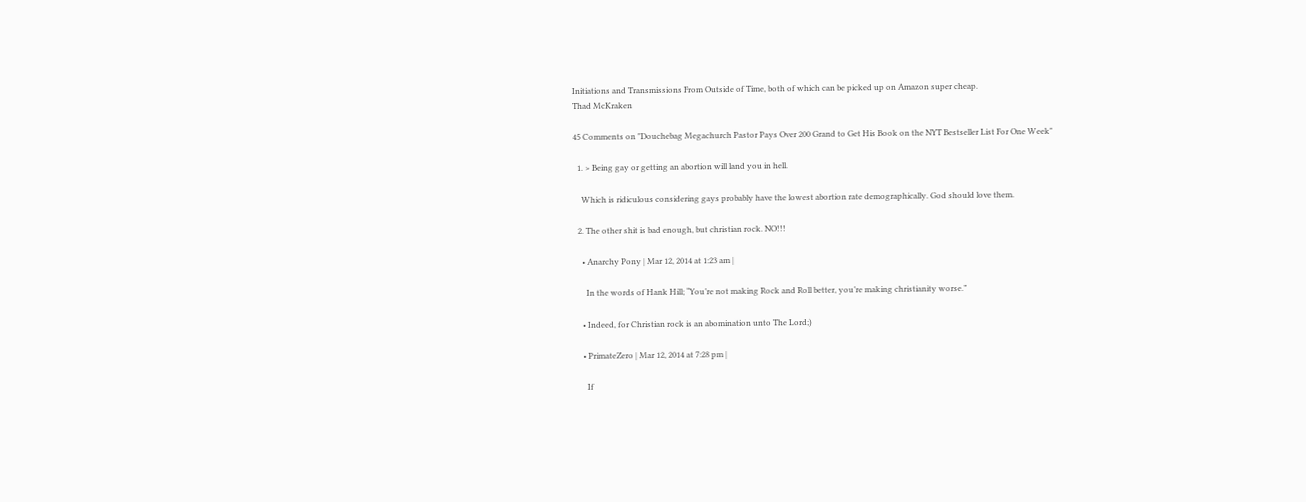Initiations and Transmissions From Outside of Time, both of which can be picked up on Amazon super cheap.
Thad McKraken

45 Comments on "Douchebag Megachurch Pastor Pays Over 200 Grand to Get His Book on the NYT Bestseller List For One Week"

  1. > Being gay or getting an abortion will land you in hell.

    Which is ridiculous considering gays probably have the lowest abortion rate demographically. God should love them.

  2. The other shit is bad enough, but christian rock. NO!!!

    • Anarchy Pony | Mar 12, 2014 at 1:23 am |

      In the words of Hank Hill; “You’re not making Rock and Roll better, you’re making christianity worse.”

    • Indeed, for Christian rock is an abomination unto The Lord;)

    • PrimateZero | Mar 12, 2014 at 7:28 pm |

      If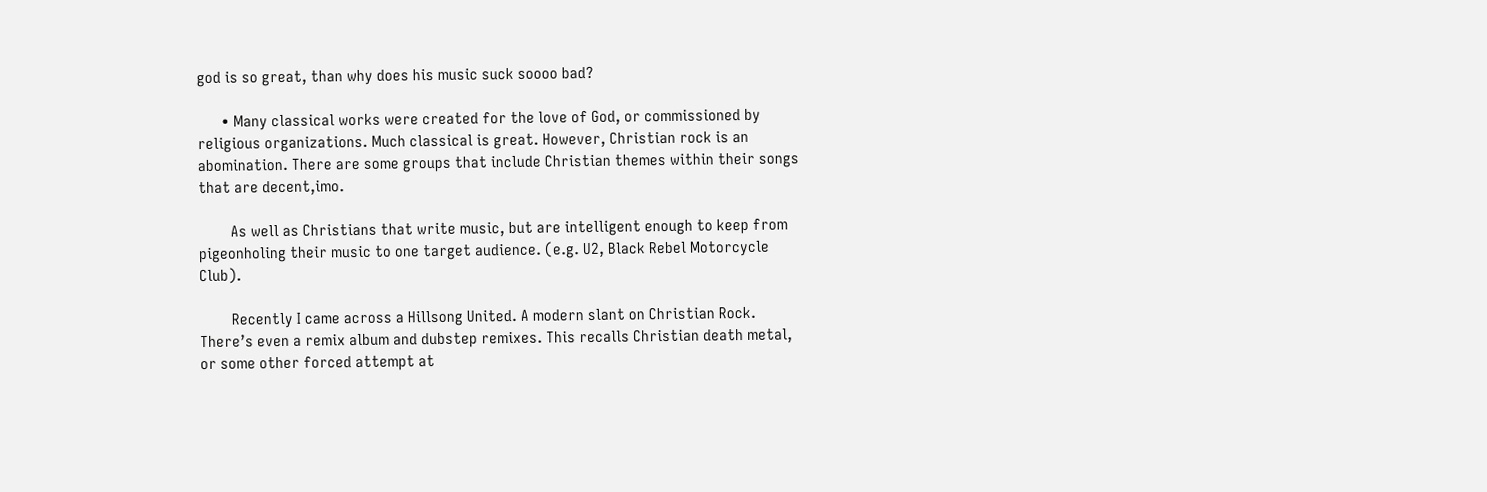god is so great, than why does his music suck soooo bad?

      • Many classical works were created for the love of God, or commissioned by religious organizations. Much classical is great. However, Christian rock is an abomination. There are some groups that include Christian themes within their songs that are decent,imo.

        As well as Christians that write music, but are intelligent enough to keep from pigeonholing their music to one target audience. (e.g. U2, Black Rebel Motorcycle Club).

        Recently I came across a Hillsong United. A modern slant on Christian Rock. There’s even a remix album and dubstep remixes. This recalls Christian death metal, or some other forced attempt at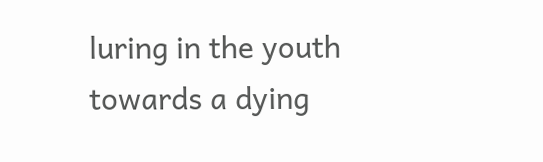luring in the youth towards a dying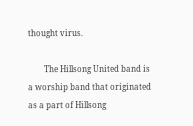thought virus.

        The Hillsong United band is a worship band that originated as a part of Hillsong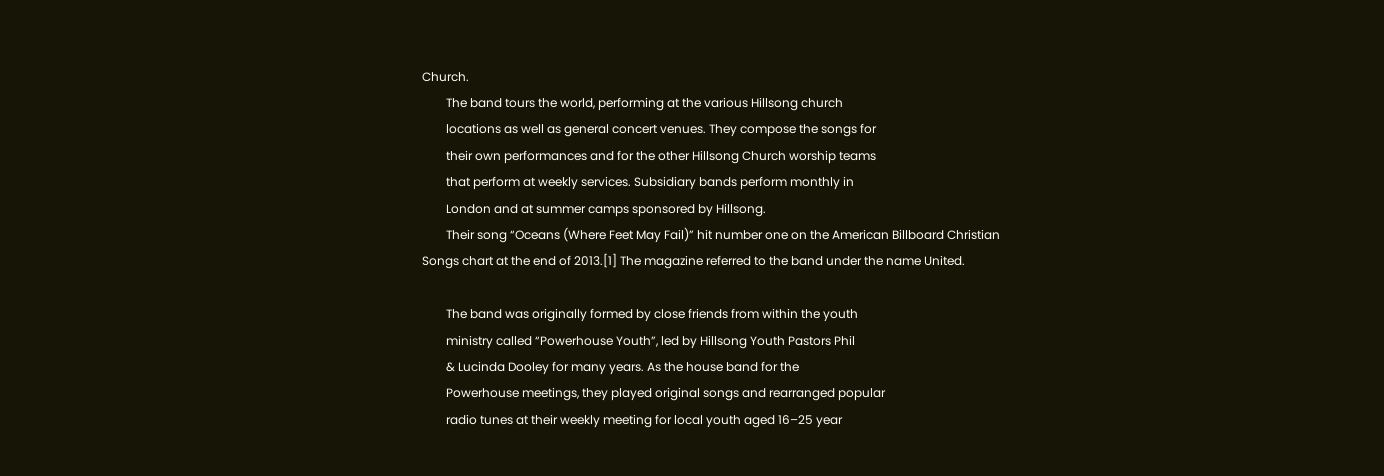Church.
        The band tours the world, performing at the various Hillsong church
        locations as well as general concert venues. They compose the songs for
        their own performances and for the other Hillsong Church worship teams
        that perform at weekly services. Subsidiary bands perform monthly in
        London and at summer camps sponsored by Hillsong.
        Their song “Oceans (Where Feet May Fail)” hit number one on the American Billboard Christian Songs chart at the end of 2013.[1] The magazine referred to the band under the name United.

        The band was originally formed by close friends from within the youth
        ministry called “Powerhouse Youth”, led by Hillsong Youth Pastors Phil
        & Lucinda Dooley for many years. As the house band for the
        Powerhouse meetings, they played original songs and rearranged popular
        radio tunes at their weekly meeting for local youth aged 16–25 year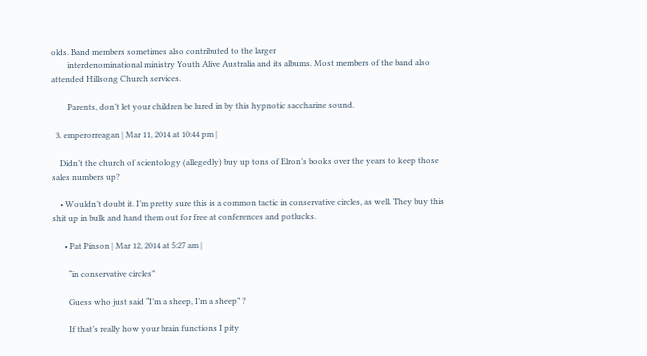olds. Band members sometimes also contributed to the larger
        interdenominational ministry Youth Alive Australia and its albums. Most members of the band also attended Hillsong Church services.

        Parents, don’t let your children be lured in by this hypnotic saccharine sound.

  3. emperorreagan | Mar 11, 2014 at 10:44 pm |

    Didn’t the church of scientology (allegedly) buy up tons of Elron’s books over the years to keep those sales numbers up?

    • Wouldn’t doubt it. I’m pretty sure this is a common tactic in conservative circles, as well. They buy this shit up in bulk and hand them out for free at conferences and potlucks.

      • Pat Pinson | Mar 12, 2014 at 5:27 am |

        “in conservative circles”

        Guess who just said “I’m a sheep, I’m a sheep” ?

        If that’s really how your brain functions I pity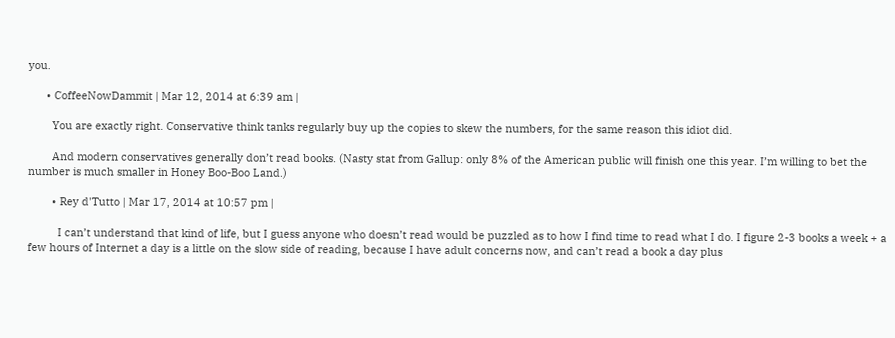you.

      • CoffeeNowDammit | Mar 12, 2014 at 6:39 am |

        You are exactly right. Conservative think tanks regularly buy up the copies to skew the numbers, for the same reason this idiot did.

        And modern conservatives generally don’t read books. (Nasty stat from Gallup: only 8% of the American public will finish one this year. I’m willing to bet the number is much smaller in Honey Boo-Boo Land.)

        • Rey d'Tutto | Mar 17, 2014 at 10:57 pm |

          I can’t understand that kind of life, but I guess anyone who doesn’t read would be puzzled as to how I find time to read what I do. I figure 2-3 books a week + a few hours of Internet a day is a little on the slow side of reading, because I have adult concerns now, and can’t read a book a day plus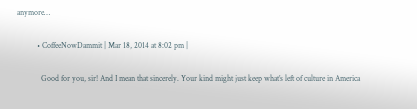anymore…

          • CoffeeNowDammit | Mar 18, 2014 at 8:02 pm |

            Good for you, sir! And I mean that sincerely. Your kind might just keep what’s left of culture in America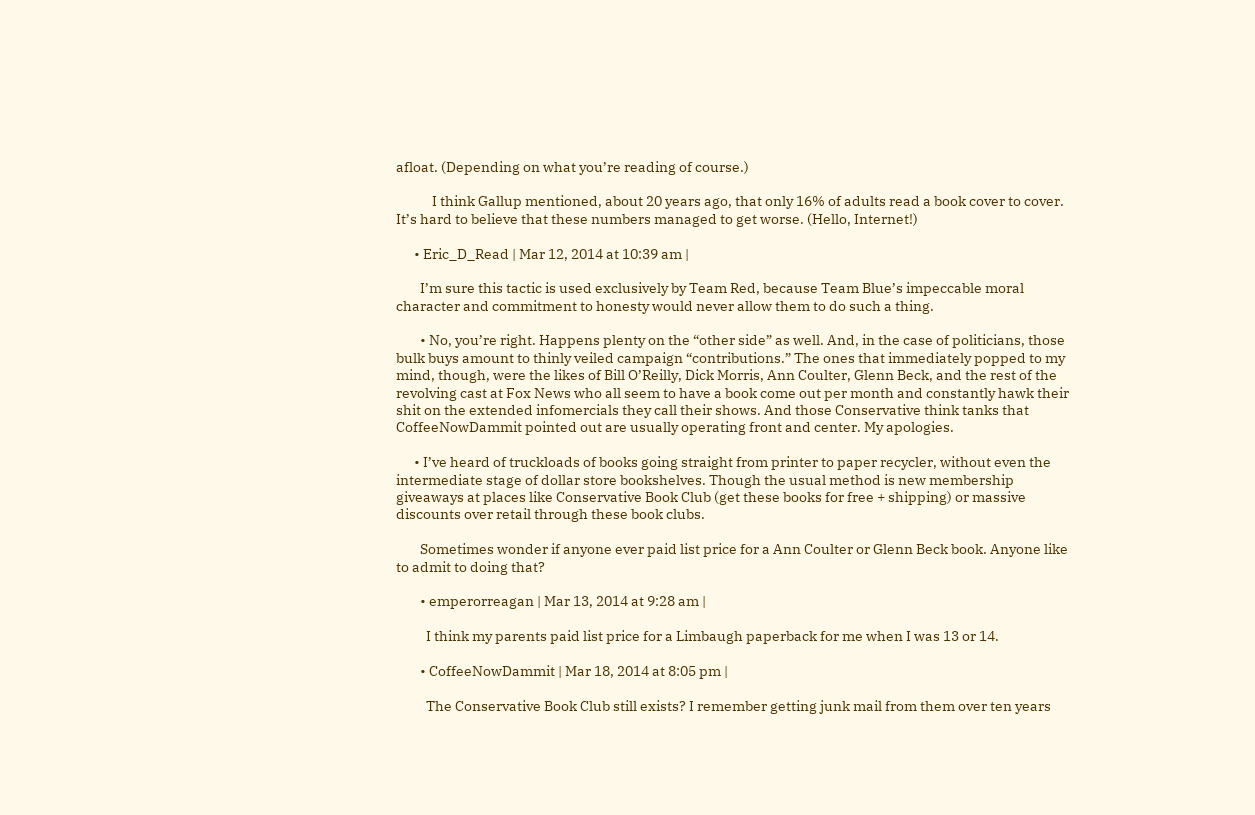afloat. (Depending on what you’re reading of course.)

            I think Gallup mentioned, about 20 years ago, that only 16% of adults read a book cover to cover. It’s hard to believe that these numbers managed to get worse. (Hello, Internet!)

      • Eric_D_Read | Mar 12, 2014 at 10:39 am |

        I’m sure this tactic is used exclusively by Team Red, because Team Blue’s impeccable moral character and commitment to honesty would never allow them to do such a thing.

        • No, you’re right. Happens plenty on the “other side” as well. And, in the case of politicians, those bulk buys amount to thinly veiled campaign “contributions.” The ones that immediately popped to my mind, though, were the likes of Bill O’Reilly, Dick Morris, Ann Coulter, Glenn Beck, and the rest of the revolving cast at Fox News who all seem to have a book come out per month and constantly hawk their shit on the extended infomercials they call their shows. And those Conservative think tanks that CoffeeNowDammit pointed out are usually operating front and center. My apologies.

      • I’ve heard of truckloads of books going straight from printer to paper recycler, without even the intermediate stage of dollar store bookshelves. Though the usual method is new membership giveaways at places like Conservative Book Club (get these books for free + shipping) or massive discounts over retail through these book clubs.

        Sometimes wonder if anyone ever paid list price for a Ann Coulter or Glenn Beck book. Anyone like to admit to doing that?

        • emperorreagan | Mar 13, 2014 at 9:28 am |

          I think my parents paid list price for a Limbaugh paperback for me when I was 13 or 14.

        • CoffeeNowDammit | Mar 18, 2014 at 8:05 pm |

          The Conservative Book Club still exists? I remember getting junk mail from them over ten years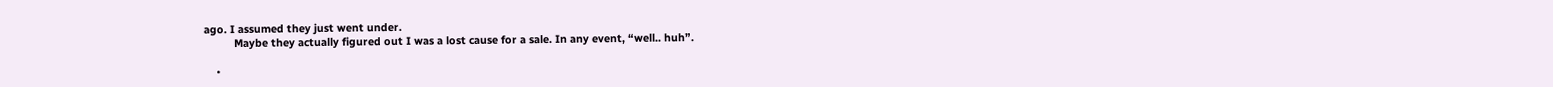ago. I assumed they just went under.
          Maybe they actually figured out I was a lost cause for a sale. In any event, “well.. huh”.

    •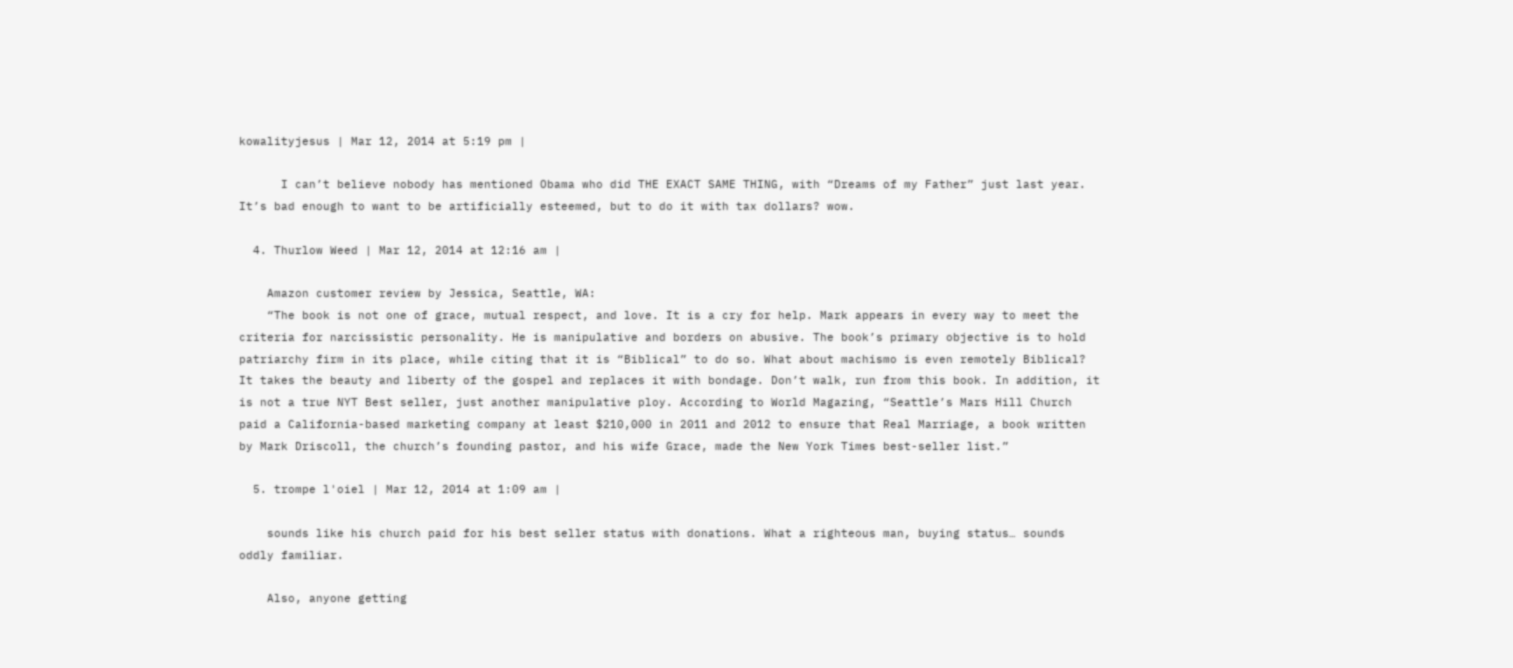kowalityjesus | Mar 12, 2014 at 5:19 pm |

      I can’t believe nobody has mentioned Obama who did THE EXACT SAME THING, with “Dreams of my Father” just last year. It’s bad enough to want to be artificially esteemed, but to do it with tax dollars? wow.

  4. Thurlow Weed | Mar 12, 2014 at 12:16 am |

    Amazon customer review by Jessica, Seattle, WA:
    “The book is not one of grace, mutual respect, and love. It is a cry for help. Mark appears in every way to meet the criteria for narcissistic personality. He is manipulative and borders on abusive. The book’s primary objective is to hold patriarchy firm in its place, while citing that it is “Biblical” to do so. What about machismo is even remotely Biblical? It takes the beauty and liberty of the gospel and replaces it with bondage. Don’t walk, run from this book. In addition, it is not a true NYT Best seller, just another manipulative ploy. According to World Magazing, “Seattle’s Mars Hill Church paid a California-based marketing company at least $210,000 in 2011 and 2012 to ensure that Real Marriage, a book written by Mark Driscoll, the church’s founding pastor, and his wife Grace, made the New York Times best-seller list.”

  5. trompe l'oiel | Mar 12, 2014 at 1:09 am |

    sounds like his church paid for his best seller status with donations. What a righteous man, buying status… sounds oddly familiar.

    Also, anyone getting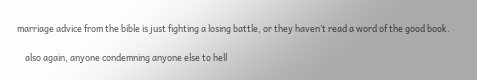marriage advice from the bible is just fighting a losing battle, or they haven’t read a word of the good book.

    also again, anyone condemning anyone else to hell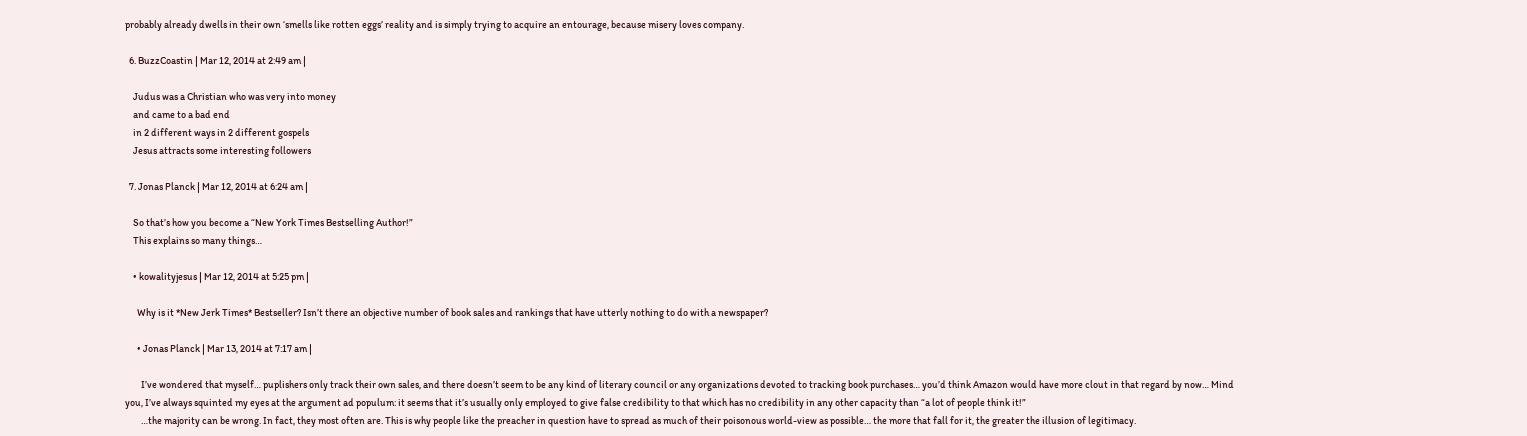probably already dwells in their own ‘smells like rotten eggs’ reality and is simply trying to acquire an entourage, because misery loves company.

  6. BuzzCoastin | Mar 12, 2014 at 2:49 am |

    Judus was a Christian who was very into money
    and came to a bad end
    in 2 different ways in 2 different gospels
    Jesus attracts some interesting followers

  7. Jonas Planck | Mar 12, 2014 at 6:24 am |

    So that’s how you become a “New York Times Bestselling Author!”
    This explains so many things…

    • kowalityjesus | Mar 12, 2014 at 5:25 pm |

      Why is it *New Jerk Times* Bestseller? Isn’t there an objective number of book sales and rankings that have utterly nothing to do with a newspaper?

      • Jonas Planck | Mar 13, 2014 at 7:17 am |

        I’ve wondered that myself… puplishers only track their own sales, and there doesn’t seem to be any kind of literary council or any organizations devoted to tracking book purchases… you’d think Amazon would have more clout in that regard by now… Mind you, I’ve always squinted my eyes at the argument ad populum: it seems that it’s usually only employed to give false credibility to that which has no credibility in any other capacity than “a lot of people think it!”
        …the majority can be wrong. In fact, they most often are. This is why people like the preacher in question have to spread as much of their poisonous world-view as possible… the more that fall for it, the greater the illusion of legitimacy.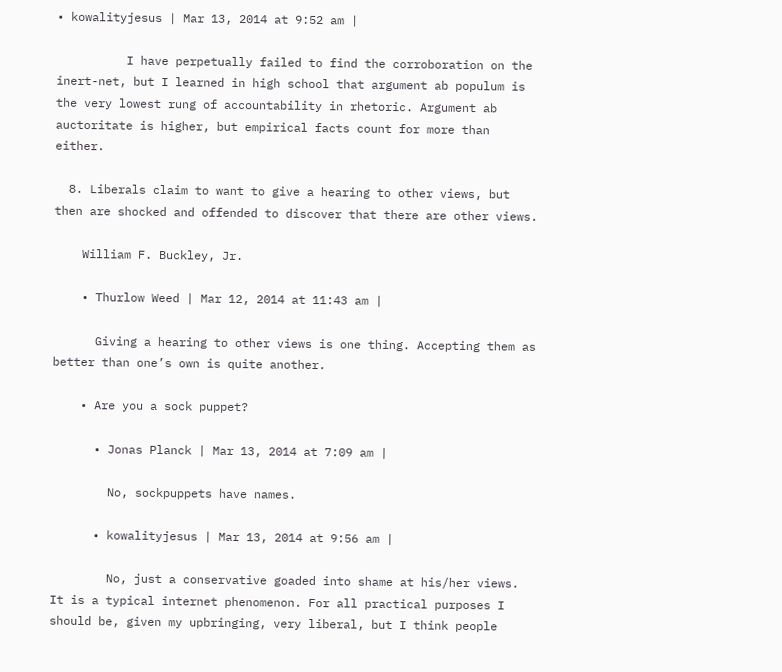• kowalityjesus | Mar 13, 2014 at 9:52 am |

          I have perpetually failed to find the corroboration on the inert-net, but I learned in high school that argument ab populum is the very lowest rung of accountability in rhetoric. Argument ab auctoritate is higher, but empirical facts count for more than either.

  8. Liberals claim to want to give a hearing to other views, but then are shocked and offended to discover that there are other views.

    William F. Buckley, Jr.

    • Thurlow Weed | Mar 12, 2014 at 11:43 am |

      Giving a hearing to other views is one thing. Accepting them as better than one’s own is quite another.

    • Are you a sock puppet?

      • Jonas Planck | Mar 13, 2014 at 7:09 am |

        No, sockpuppets have names.

      • kowalityjesus | Mar 13, 2014 at 9:56 am |

        No, just a conservative goaded into shame at his/her views. It is a typical internet phenomenon. For all practical purposes I should be, given my upbringing, very liberal, but I think people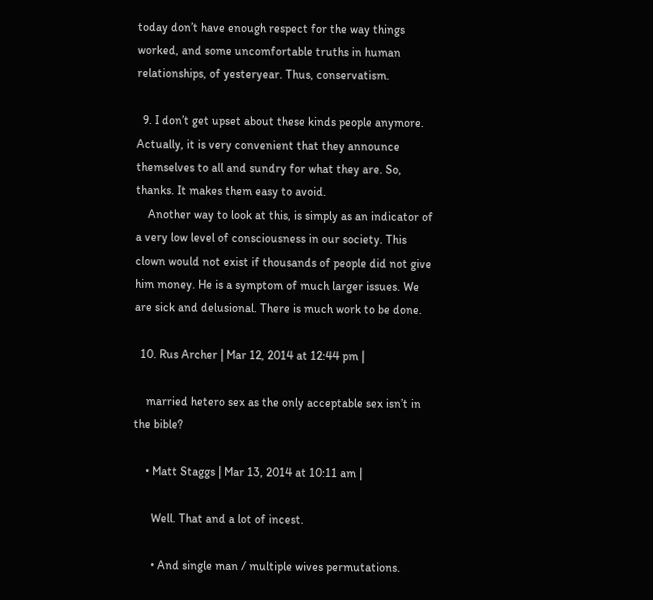today don’t have enough respect for the way things worked, and some uncomfortable truths in human relationships, of yesteryear. Thus, conservatism.

  9. I don’t get upset about these kinds people anymore. Actually, it is very convenient that they announce themselves to all and sundry for what they are. So, thanks. It makes them easy to avoid.
    Another way to look at this, is simply as an indicator of a very low level of consciousness in our society. This clown would not exist if thousands of people did not give him money. He is a symptom of much larger issues. We are sick and delusional. There is much work to be done.

  10. Rus Archer | Mar 12, 2014 at 12:44 pm |

    married hetero sex as the only acceptable sex isn’t in the bible?

    • Matt Staggs | Mar 13, 2014 at 10:11 am |

      Well. That and a lot of incest.

      • And single man / multiple wives permutations.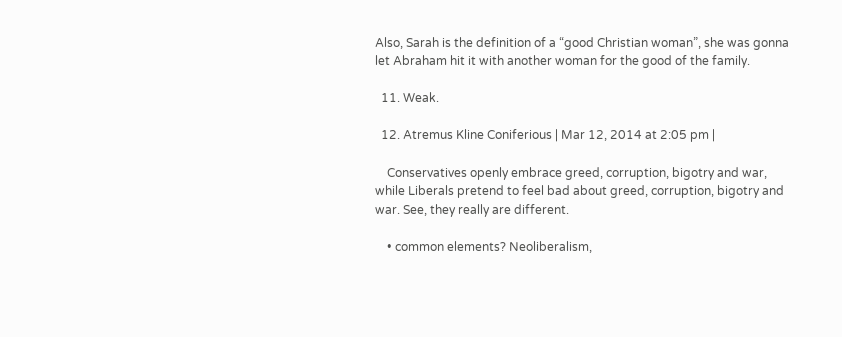Also, Sarah is the definition of a “good Christian woman”, she was gonna let Abraham hit it with another woman for the good of the family.

  11. Weak.

  12. Atremus Kline Coniferious | Mar 12, 2014 at 2:05 pm |

    Conservatives openly embrace greed, corruption, bigotry and war, while Liberals pretend to feel bad about greed, corruption, bigotry and war. See, they really are different.

    • common elements? Neoliberalism,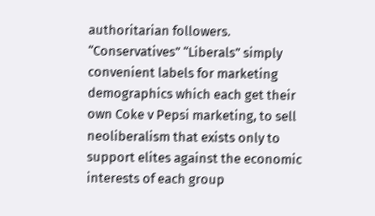authoritarian followers. “Conservatives” “Liberals” simply convenient labels for marketing demographics which each get their own Coke v Pepsi marketing, to sell neoliberalism that exists only to support elites against the economic interests of each group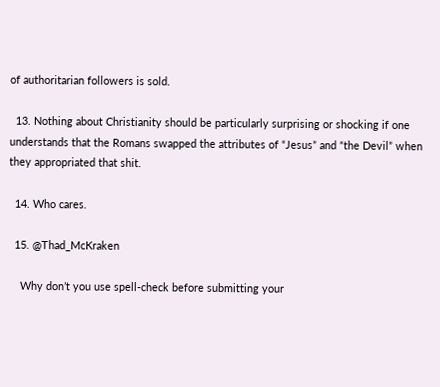of authoritarian followers is sold.

  13. Nothing about Christianity should be particularly surprising or shocking if one understands that the Romans swapped the attributes of “Jesus” and “the Devil” when they appropriated that shit.

  14. Who cares.

  15. @Thad_McKraken

    Why don’t you use spell-check before submitting your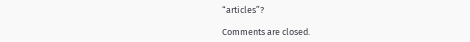“articles”?

Comments are closed.